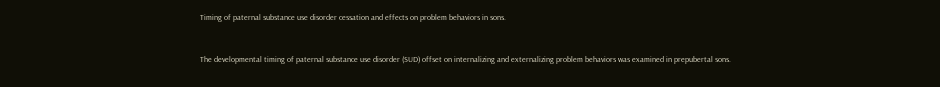Timing of paternal substance use disorder cessation and effects on problem behaviors in sons.


The developmental timing of paternal substance use disorder (SUD) offset on internalizing and externalizing problem behaviors was examined in prepubertal sons.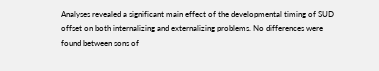Analyses revealed a significant main effect of the developmental timing of SUD offset on both internalizing and externalizing problems. No differences were found between sons of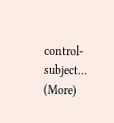control-subject… (More)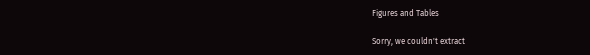Figures and Tables

Sorry, we couldn't extract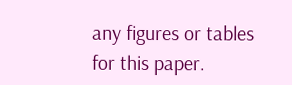any figures or tables for this paper.